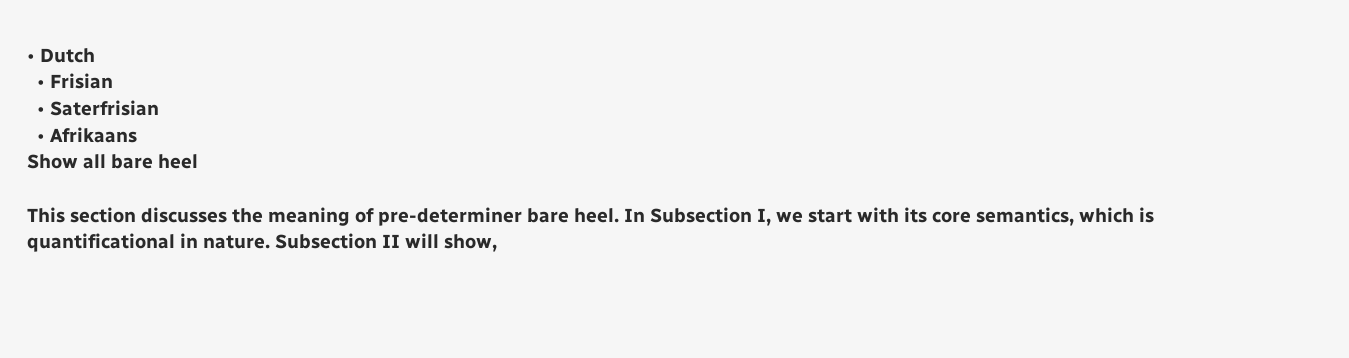• Dutch
  • Frisian
  • Saterfrisian
  • Afrikaans
Show all bare heel

This section discusses the meaning of pre-determiner bare heel. In Subsection I, we start with its core semantics, which is quantificational in nature. Subsection II will show,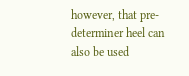however, that pre-determiner heel can also be used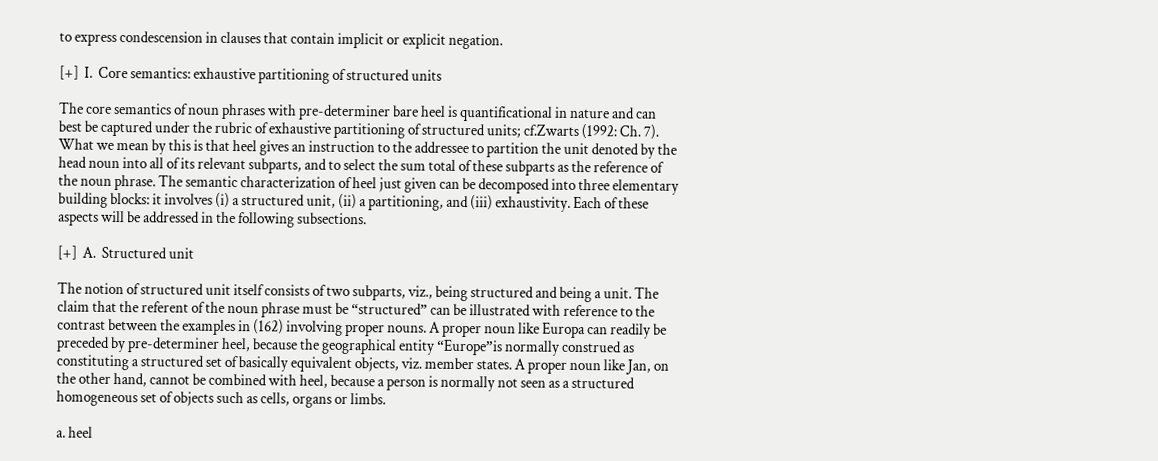to express condescension in clauses that contain implicit or explicit negation.

[+]  I.  Core semantics: exhaustive partitioning of structured units

The core semantics of noun phrases with pre-determiner bare heel is quantificational in nature and can best be captured under the rubric of exhaustive partitioning of structured units; cf.Zwarts (1992: Ch. 7). What we mean by this is that heel gives an instruction to the addressee to partition the unit denoted by the head noun into all of its relevant subparts, and to select the sum total of these subparts as the reference of the noun phrase. The semantic characterization of heel just given can be decomposed into three elementary building blocks: it involves (i) a structured unit, (ii) a partitioning, and (iii) exhaustivity. Each of these aspects will be addressed in the following subsections.

[+]  A.  Structured unit

The notion of structured unit itself consists of two subparts, viz., being structured and being a unit. The claim that the referent of the noun phrase must be “structured” can be illustrated with reference to the contrast between the examples in (162) involving proper nouns. A proper noun like Europa can readily be preceded by pre-determiner heel, because the geographical entity “Europe”is normally construed as constituting a structured set of basically equivalent objects, viz. member states. A proper noun like Jan, on the other hand, cannot be combined with heel, because a person is normally not seen as a structured homogeneous set of objects such as cells, organs or limbs.

a. heel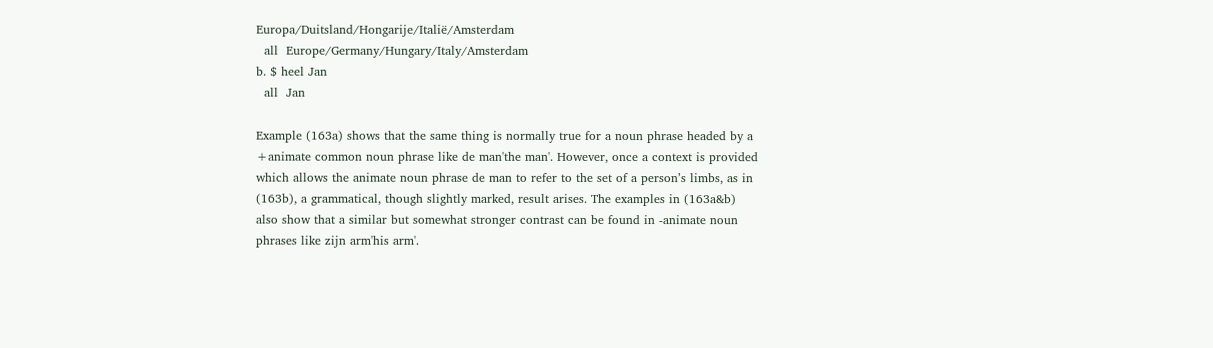Europa/Duitsland/Hongarije/Italië/Amsterdam
  all  Europe/Germany/Hungary/Italy/Amsterdam
b. $ heel Jan
  all  Jan

Example (163a) shows that the same thing is normally true for a noun phrase headed by a +animate common noun phrase like de man'the man'. However, once a context is provided which allows the animate noun phrase de man to refer to the set of a personʼs limbs, as in (163b), a grammatical, though slightly marked, result arises. The examples in (163a&b) also show that a similar but somewhat stronger contrast can be found in -animate noun phrases like zijn arm'his arm'.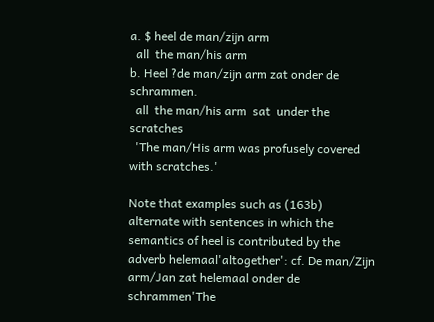a. $ heel de man/zijn arm
  all  the man/his arm
b. Heel ?de man/zijn arm zat onder de schrammen.
  all  the man/his arm  sat  under the scratches
  'The man/His arm was profusely covered with scratches.'

Note that examples such as (163b) alternate with sentences in which the semantics of heel is contributed by the adverb helemaal'altogether': cf. De man/Zijn arm/Jan zat helemaal onder de schrammen'The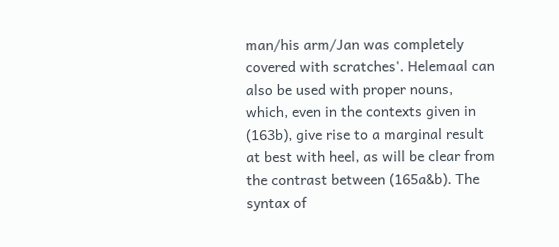man/his arm/Jan was completely covered with scratches'. Helemaal can also be used with proper nouns, which, even in the contexts given in (163b), give rise to a marginal result at best with heel, as will be clear from the contrast between (165a&b). The syntax of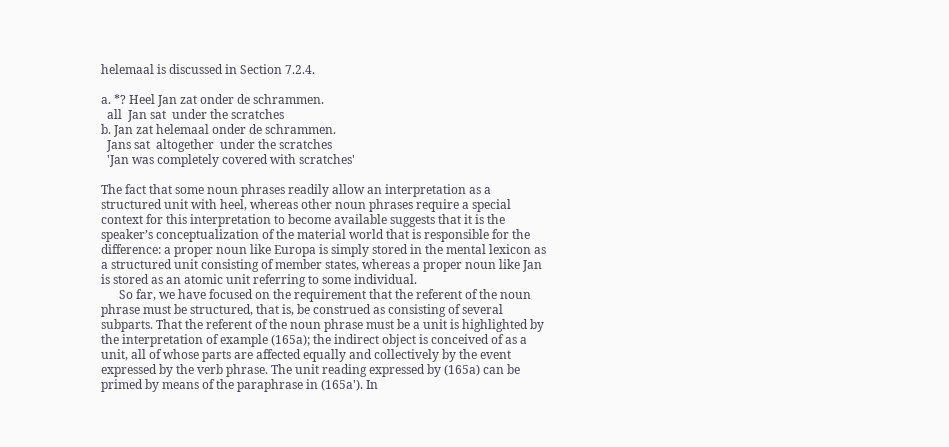helemaal is discussed in Section 7.2.4.

a. *? Heel Jan zat onder de schrammen.
  all  Jan sat  under the scratches
b. Jan zat helemaal onder de schrammen.
  Jans sat  altogether  under the scratches
  'Jan was completely covered with scratches'

The fact that some noun phrases readily allow an interpretation as a structured unit with heel, whereas other noun phrases require a special context for this interpretation to become available suggests that it is the speakerʼs conceptualization of the material world that is responsible for the difference: a proper noun like Europa is simply stored in the mental lexicon as a structured unit consisting of member states, whereas a proper noun like Jan is stored as an atomic unit referring to some individual.
      So far, we have focused on the requirement that the referent of the noun phrase must be structured, that is, be construed as consisting of several subparts. That the referent of the noun phrase must be a unit is highlighted by the interpretation of example (165a); the indirect object is conceived of as a unit, all of whose parts are affected equally and collectively by the event expressed by the verb phrase. The unit reading expressed by (165a) can be primed by means of the paraphrase in (165a'). In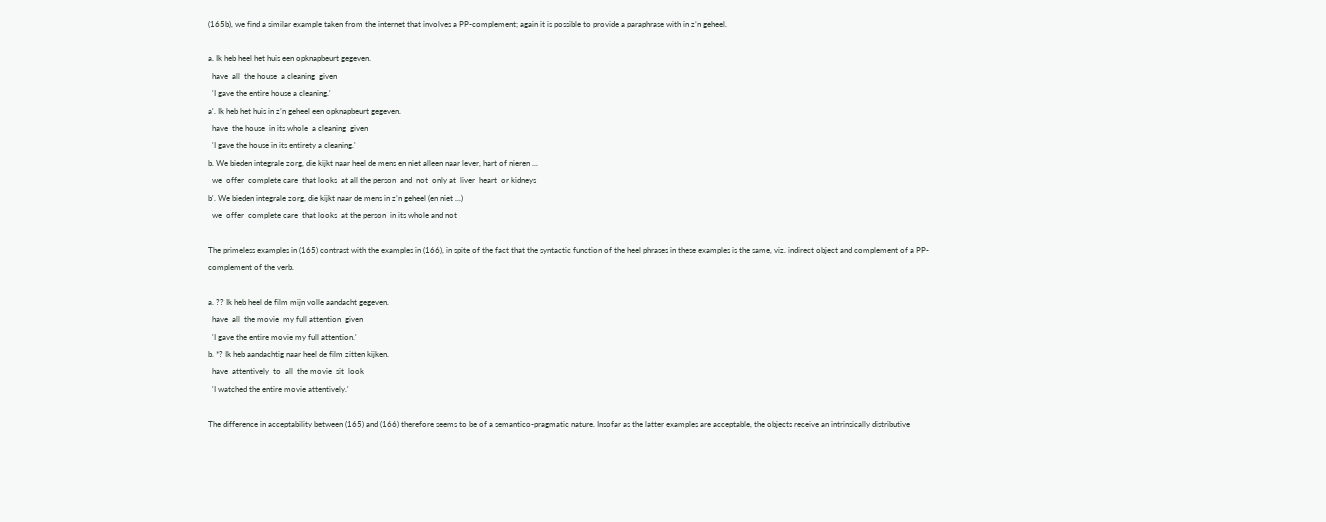(165b), we find a similar example taken from the internet that involves a PP-complement; again it is possible to provide a paraphrase with in zʼn geheel.

a. Ik heb heel het huis een opknapbeurt gegeven.
  have  all  the house  a cleaning  given
  'I gave the entire house a cleaning.'
a'. Ik heb het huis in zʼn geheel een opknapbeurt gegeven.
  have  the house  in its whole  a cleaning  given
  'I gave the house in its entirety a cleaning.'
b. We bieden integrale zorg, die kijkt naar heel de mens en niet alleen naar lever, hart of nieren ...
  we  offer  complete care  that looks  at all the person  and  not  only at  liver  heart  or kidneys
b'. We bieden integrale zorg, die kijkt naar de mens in zʼn geheel (en niet ...)
  we  offer  complete care  that looks  at the person  in its whole and not

The primeless examples in (165) contrast with the examples in (166), in spite of the fact that the syntactic function of the heel phrases in these examples is the same, viz. indirect object and complement of a PP-complement of the verb.

a. ?? Ik heb heel de film mijn volle aandacht gegeven.
  have  all  the movie  my full attention  given
  'I gave the entire movie my full attention.'
b. *? Ik heb aandachtig naar heel de film zitten kijken.
  have  attentively  to  all  the movie  sit  look
  'I watched the entire movie attentively.'

The difference in acceptability between (165) and (166) therefore seems to be of a semantico-pragmatic nature. Insofar as the latter examples are acceptable, the objects receive an intrinsically distributive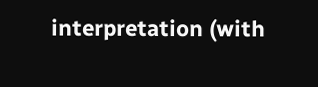interpretation (with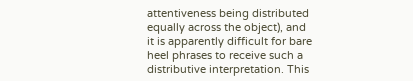attentiveness being distributed equally across the object), and it is apparently difficult for bare heel phrases to receive such a distributive interpretation. This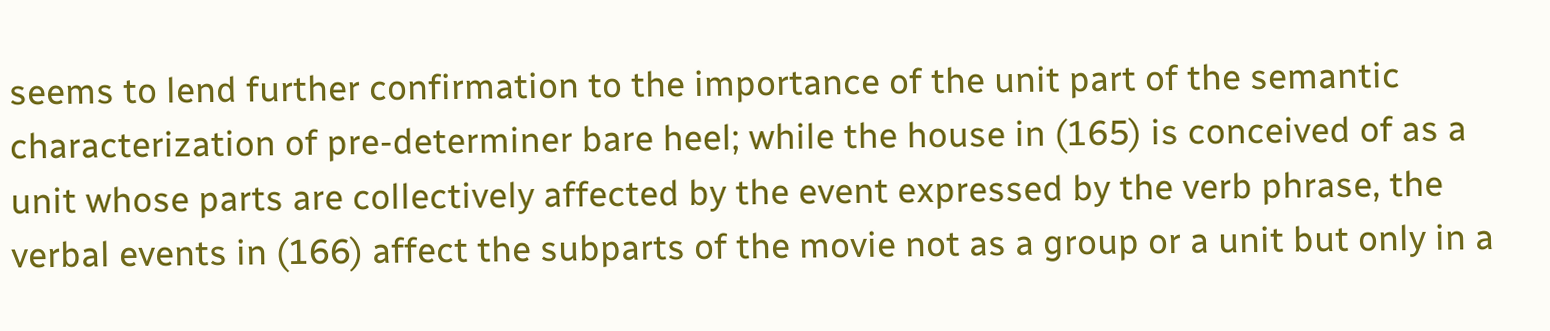seems to lend further confirmation to the importance of the unit part of the semantic characterization of pre-determiner bare heel; while the house in (165) is conceived of as a unit whose parts are collectively affected by the event expressed by the verb phrase, the verbal events in (166) affect the subparts of the movie not as a group or a unit but only in a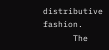distributive fashion.
      The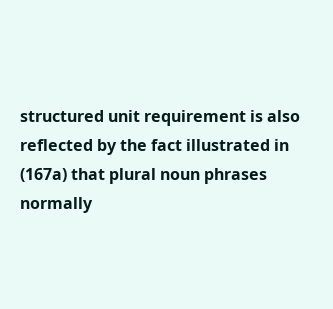structured unit requirement is also reflected by the fact illustrated in (167a) that plural noun phrases normally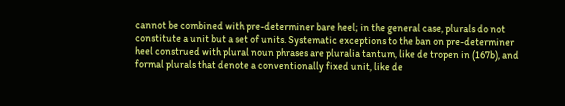cannot be combined with pre-determiner bare heel; in the general case, plurals do not constitute a unit but a set of units. Systematic exceptions to the ban on pre-determiner heel construed with plural noun phrases are pluralia tantum, like de tropen in (167b), and formal plurals that denote a conventionally fixed unit, like de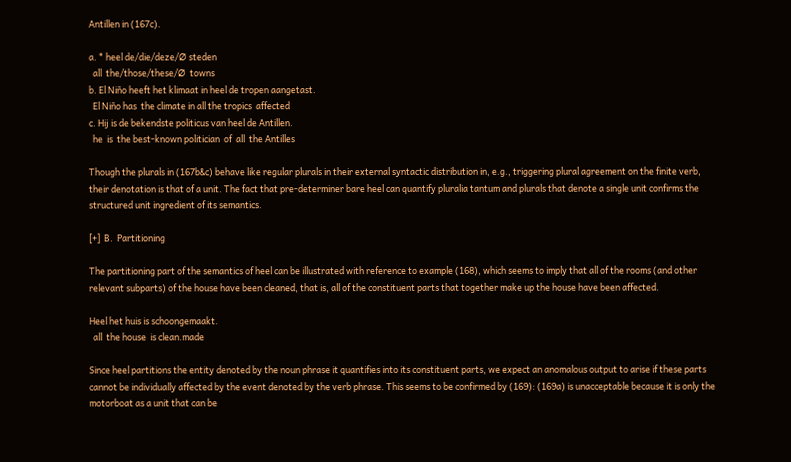Antillen in (167c).

a. * heel de/die/deze/∅ steden
  all  the/those/these/∅  towns
b. El Niño heeft het klimaat in heel de tropen aangetast.
  El Niño has  the climate in all the tropics  affected
c. Hij is de bekendste politicus van heel de Antillen.
  he  is  the best-known politician  of  all  the Antilles

Though the plurals in (167b&c) behave like regular plurals in their external syntactic distribution in, e.g., triggering plural agreement on the finite verb, their denotation is that of a unit. The fact that pre-determiner bare heel can quantify pluralia tantum and plurals that denote a single unit confirms the structured unit ingredient of its semantics.

[+]  B.  Partitioning

The partitioning part of the semantics of heel can be illustrated with reference to example (168), which seems to imply that all of the rooms (and other relevant subparts) of the house have been cleaned, that is, all of the constituent parts that together make up the house have been affected.

Heel het huis is schoongemaakt.
  all  the house  is clean.made

Since heel partitions the entity denoted by the noun phrase it quantifies into its constituent parts, we expect an anomalous output to arise if these parts cannot be individually affected by the event denoted by the verb phrase. This seems to be confirmed by (169): (169a) is unacceptable because it is only the motorboat as a unit that can be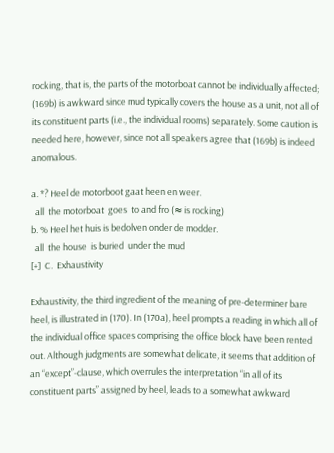rocking, that is, the parts of the motorboat cannot be individually affected; (169b) is awkward since mud typically covers the house as a unit, not all of its constituent parts (i.e., the individual rooms) separately. Some caution is needed here, however, since not all speakers agree that (169b) is indeed anomalous.

a. *? Heel de motorboot gaat heen en weer.
  all  the motorboat  goes  to and fro (≈ is rocking)
b. % Heel het huis is bedolven onder de modder.
  all  the house  is buried  under the mud
[+]  C.  Exhaustivity

Exhaustivity, the third ingredient of the meaning of pre-determiner bare heel, is illustrated in (170). In (170a), heel prompts a reading in which all of the individual office spaces comprising the office block have been rented out. Although judgments are somewhat delicate, it seems that addition of an “except”-clause, which overrules the interpretation “in all of its constituent parts” assigned by heel, leads to a somewhat awkward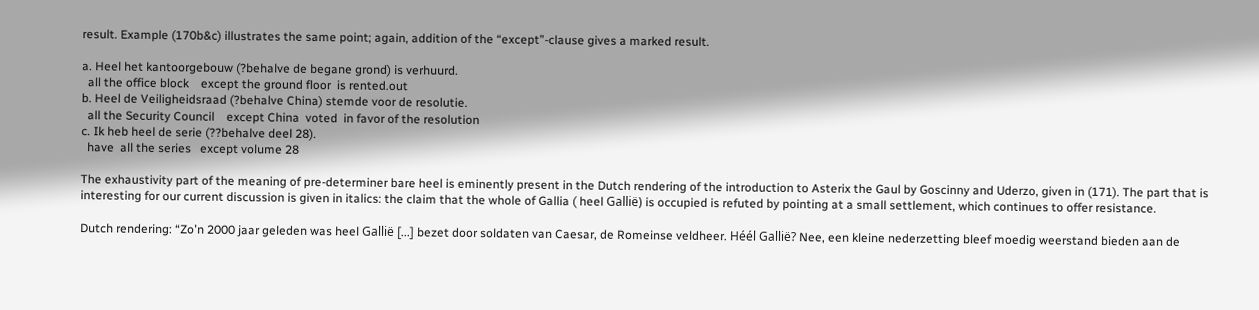result. Example (170b&c) illustrates the same point; again, addition of the “except”-clause gives a marked result.

a. Heel het kantoorgebouw (?behalve de begane grond) is verhuurd.
  all the office block    except the ground floor  is rented.out
b. Heel de Veiligheidsraad (?behalve China) stemde voor de resolutie.
  all the Security Council    except China  voted  in favor of the resolution
c. Ik heb heel de serie (??behalve deel 28).
  have  all the series   except volume 28

The exhaustivity part of the meaning of pre-determiner bare heel is eminently present in the Dutch rendering of the introduction to Asterix the Gaul by Goscinny and Uderzo, given in (171). The part that is interesting for our current discussion is given in italics: the claim that the whole of Gallia ( heel Gallië) is occupied is refuted by pointing at a small settlement, which continues to offer resistance.

Dutch rendering: “Zoʼn 2000 jaar geleden was heel Gallië [...] bezet door soldaten van Caesar, de Romeinse veldheer. Héél Gallië? Nee, een kleine nederzetting bleef moedig weerstand bieden aan de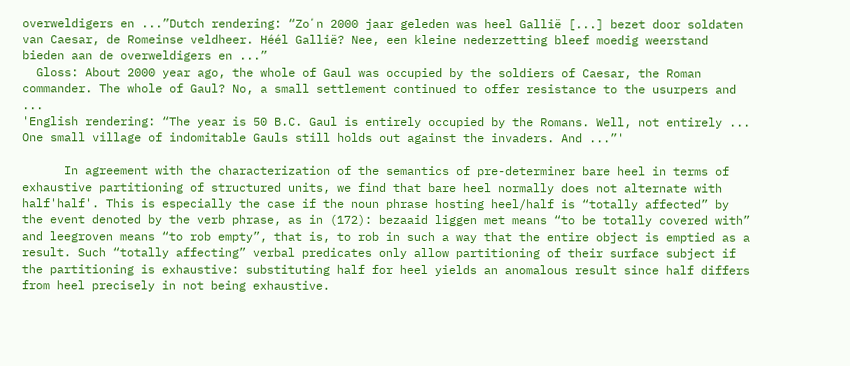overweldigers en ...”Dutch rendering: “Zoʼn 2000 jaar geleden was heel Gallië [...] bezet door soldaten van Caesar, de Romeinse veldheer. Héél Gallië? Nee, een kleine nederzetting bleef moedig weerstand bieden aan de overweldigers en ...”
  Gloss: About 2000 year ago, the whole of Gaul was occupied by the soldiers of Caesar, the Roman commander. The whole of Gaul? No, a small settlement continued to offer resistance to the usurpers and ...
'English rendering: “The year is 50 B.C. Gaul is entirely occupied by the Romans. Well, not entirely ... One small village of indomitable Gauls still holds out against the invaders. And ...”'

      In agreement with the characterization of the semantics of pre-determiner bare heel in terms of exhaustive partitioning of structured units, we find that bare heel normally does not alternate with half'half'. This is especially the case if the noun phrase hosting heel/half is “totally affected” by the event denoted by the verb phrase, as in (172): bezaaid liggen met means “to be totally covered with” and leegroven means “to rob empty”, that is, to rob in such a way that the entire object is emptied as a result. Such “totally affecting” verbal predicates only allow partitioning of their surface subject if the partitioning is exhaustive: substituting half for heel yields an anomalous result since half differs from heel precisely in not being exhaustive.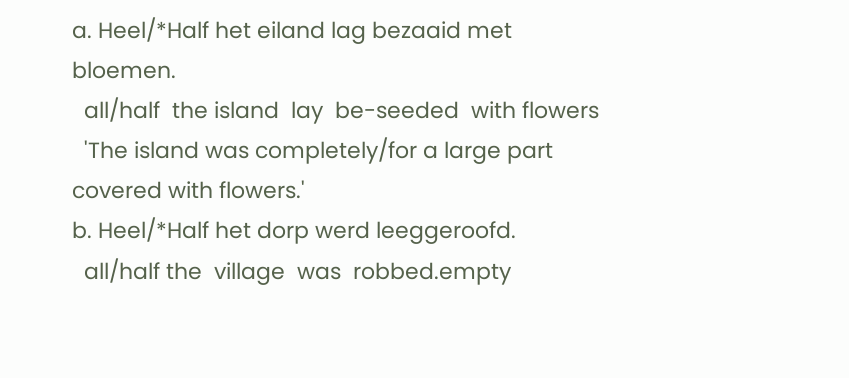a. Heel/*Half het eiland lag bezaaid met bloemen.
  all/half  the island  lay  be-seeded  with flowers
  'The island was completely/for a large part covered with flowers.'
b. Heel/*Half het dorp werd leeggeroofd.
  all/half the  village  was  robbed.empty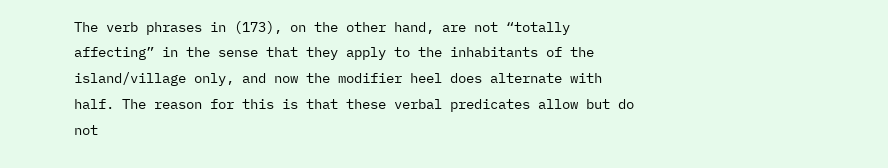The verb phrases in (173), on the other hand, are not “totally affecting” in the sense that they apply to the inhabitants of the island/village only, and now the modifier heel does alternate with half. The reason for this is that these verbal predicates allow but do not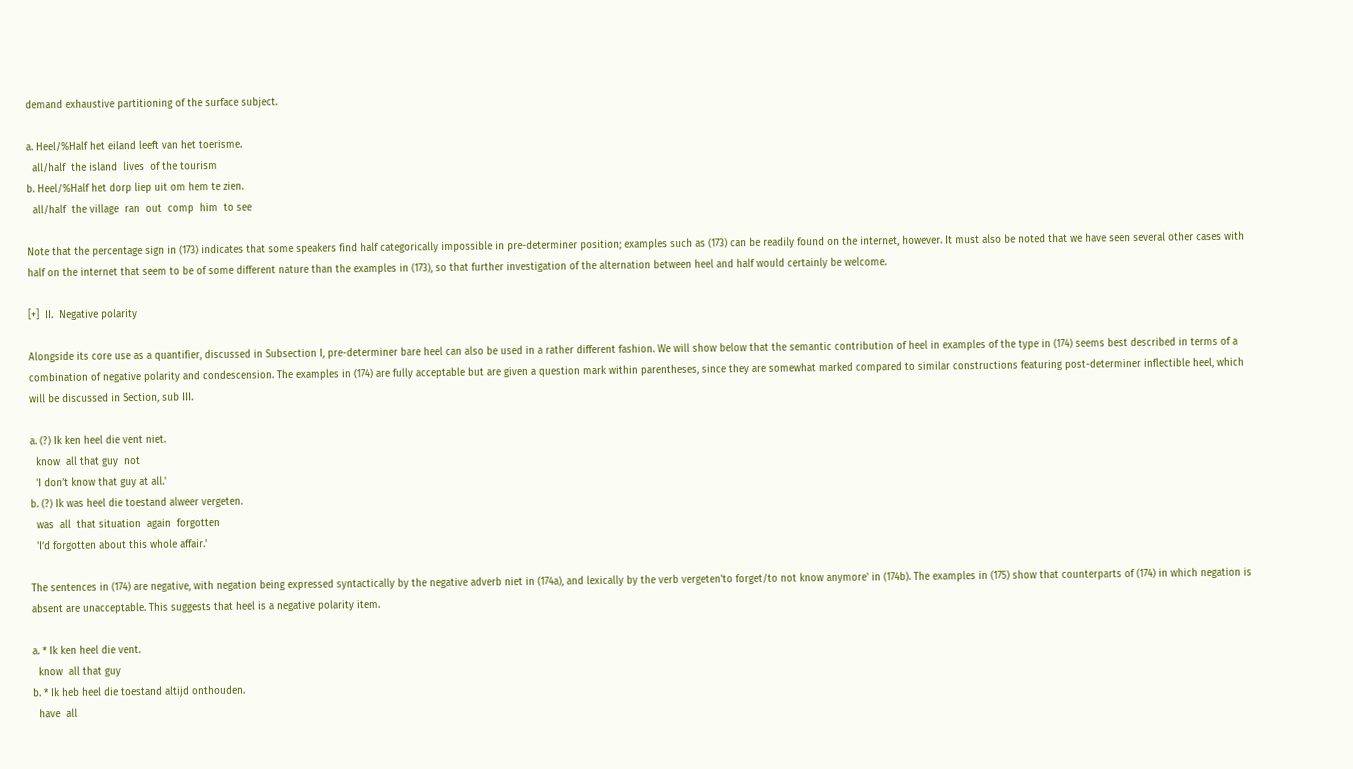demand exhaustive partitioning of the surface subject.

a. Heel/%Half het eiland leeft van het toerisme.
  all/half  the island  lives  of the tourism
b. Heel/%Half het dorp liep uit om hem te zien.
  all/half  the village  ran  out  comp  him  to see

Note that the percentage sign in (173) indicates that some speakers find half categorically impossible in pre-determiner position; examples such as (173) can be readily found on the internet, however. It must also be noted that we have seen several other cases with half on the internet that seem to be of some different nature than the examples in (173), so that further investigation of the alternation between heel and half would certainly be welcome.

[+]  II.  Negative polarity

Alongside its core use as a quantifier, discussed in Subsection I, pre-determiner bare heel can also be used in a rather different fashion. We will show below that the semantic contribution of heel in examples of the type in (174) seems best described in terms of a combination of negative polarity and condescension. The examples in (174) are fully acceptable but are given a question mark within parentheses, since they are somewhat marked compared to similar constructions featuring post-determiner inflectible heel, which will be discussed in Section, sub III.

a. (?) Ik ken heel die vent niet.
  know  all that guy  not
  'I donʼt know that guy at all.'
b. (?) Ik was heel die toestand alweer vergeten.
  was  all  that situation  again  forgotten
  'Iʼd forgotten about this whole affair.'

The sentences in (174) are negative, with negation being expressed syntactically by the negative adverb niet in (174a), and lexically by the verb vergeten'to forget/to not know anymore' in (174b). The examples in (175) show that counterparts of (174) in which negation is absent are unacceptable. This suggests that heel is a negative polarity item.

a. * Ik ken heel die vent.
  know  all that guy
b. * Ik heb heel die toestand altijd onthouden.
  have  all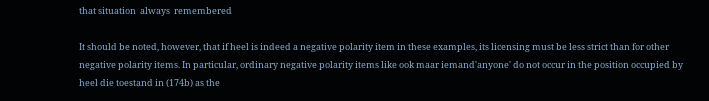that situation  always  remembered

It should be noted, however, that if heel is indeed a negative polarity item in these examples, its licensing must be less strict than for other negative polarity items. In particular, ordinary negative polarity items like ook maar iemand'anyone' do not occur in the position occupied by heel die toestand in (174b) as the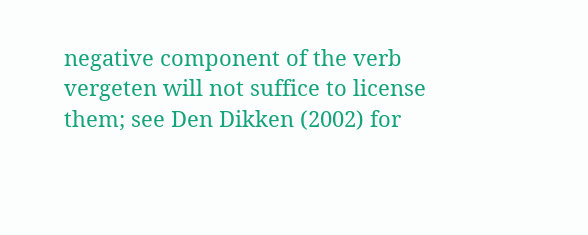negative component of the verb vergeten will not suffice to license them; see Den Dikken (2002) for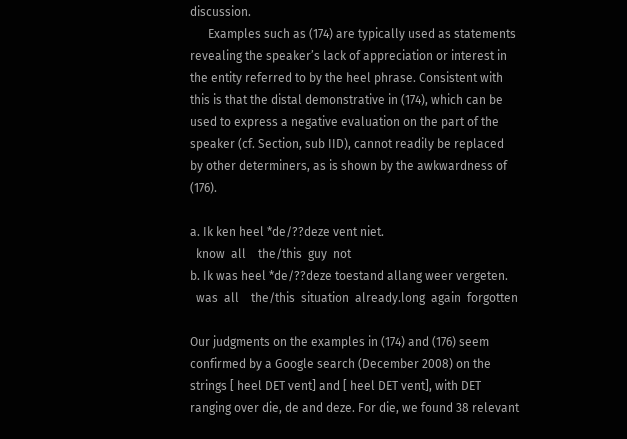discussion.
      Examples such as (174) are typically used as statements revealing the speakerʼs lack of appreciation or interest in the entity referred to by the heel phrase. Consistent with this is that the distal demonstrative in (174), which can be used to express a negative evaluation on the part of the speaker (cf. Section, sub IID), cannot readily be replaced by other determiners, as is shown by the awkwardness of (176).

a. Ik ken heel *de/??deze vent niet.
  know  all    the/this  guy  not
b. Ik was heel *de/??deze toestand allang weer vergeten.
  was  all    the/this  situation  already.long  again  forgotten

Our judgments on the examples in (174) and (176) seem confirmed by a Google search (December 2008) on the strings [ heel DET vent] and [ heel DET vent], with DET ranging over die, de and deze. For die, we found 38 relevant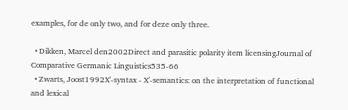examples, for de only two, and for deze only three.

  • Dikken, Marcel den2002Direct and parasitic polarity item licensingJournal of Comparative Germanic Linguistics535-66
  • Zwarts, Joost1992X'-syntax - X'-semantics: on the interpretation of functional and lexical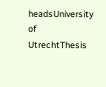headsUniversity of UtrechtThesis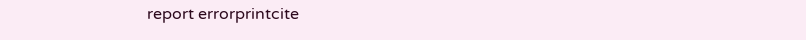report errorprintcite